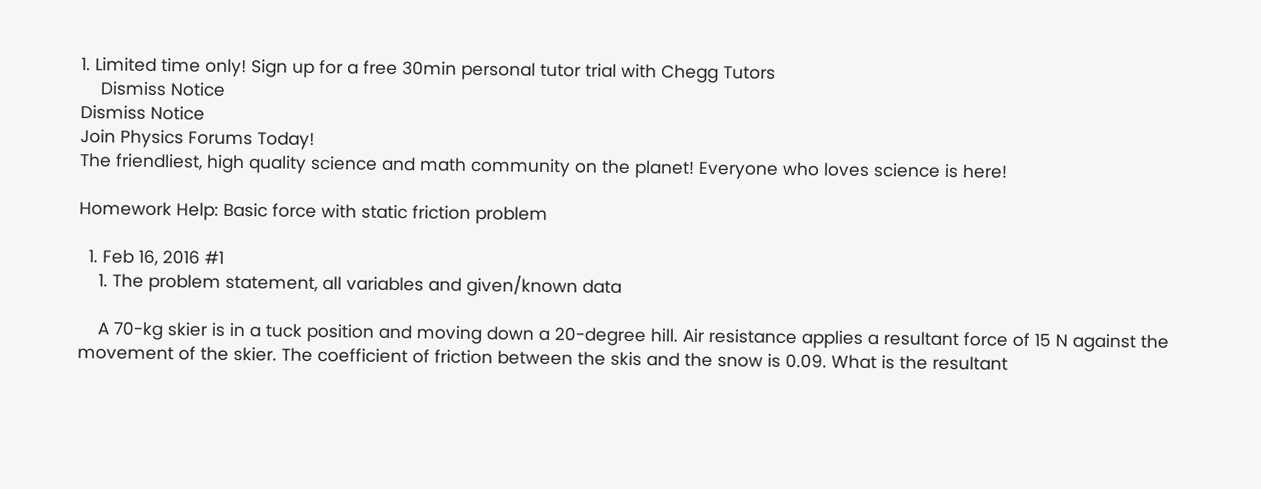1. Limited time only! Sign up for a free 30min personal tutor trial with Chegg Tutors
    Dismiss Notice
Dismiss Notice
Join Physics Forums Today!
The friendliest, high quality science and math community on the planet! Everyone who loves science is here!

Homework Help: Basic force with static friction problem

  1. Feb 16, 2016 #1
    1. The problem statement, all variables and given/known data

    A 70-kg skier is in a tuck position and moving down a 20-degree hill. Air resistance applies a resultant force of 15 N against the movement of the skier. The coefficient of friction between the skis and the snow is 0.09. What is the resultant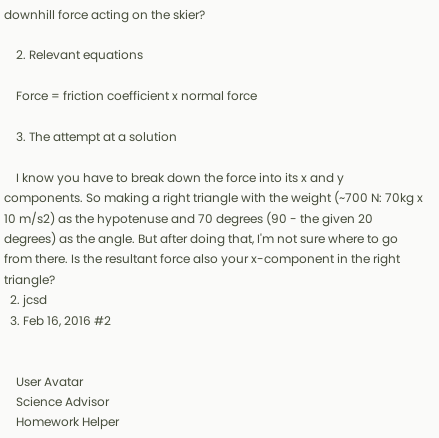downhill force acting on the skier?

    2. Relevant equations

    Force = friction coefficient x normal force

    3. The attempt at a solution

    I know you have to break down the force into its x and y components. So making a right triangle with the weight (~700 N: 70kg x 10 m/s2) as the hypotenuse and 70 degrees (90 - the given 20 degrees) as the angle. But after doing that, I'm not sure where to go from there. Is the resultant force also your x-component in the right triangle?
  2. jcsd
  3. Feb 16, 2016 #2


    User Avatar
    Science Advisor
    Homework Helper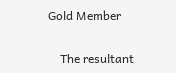Gold Member

    The resultant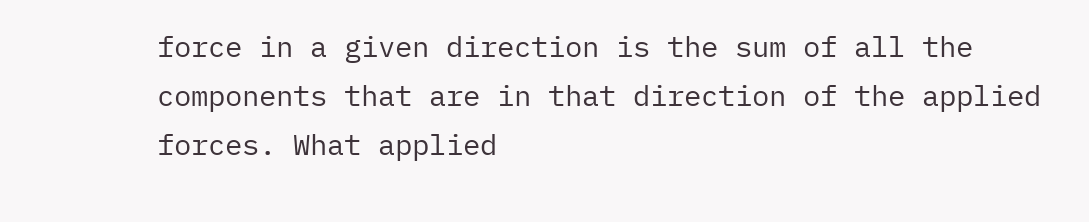force in a given direction is the sum of all the components that are in that direction of the applied forces. What applied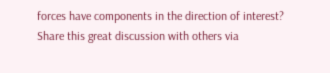forces have components in the direction of interest?
Share this great discussion with others via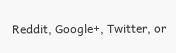Reddit, Google+, Twitter, or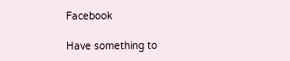Facebook

Have something to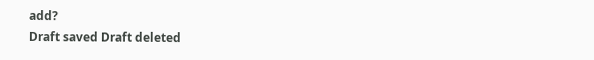add?
Draft saved Draft deleted